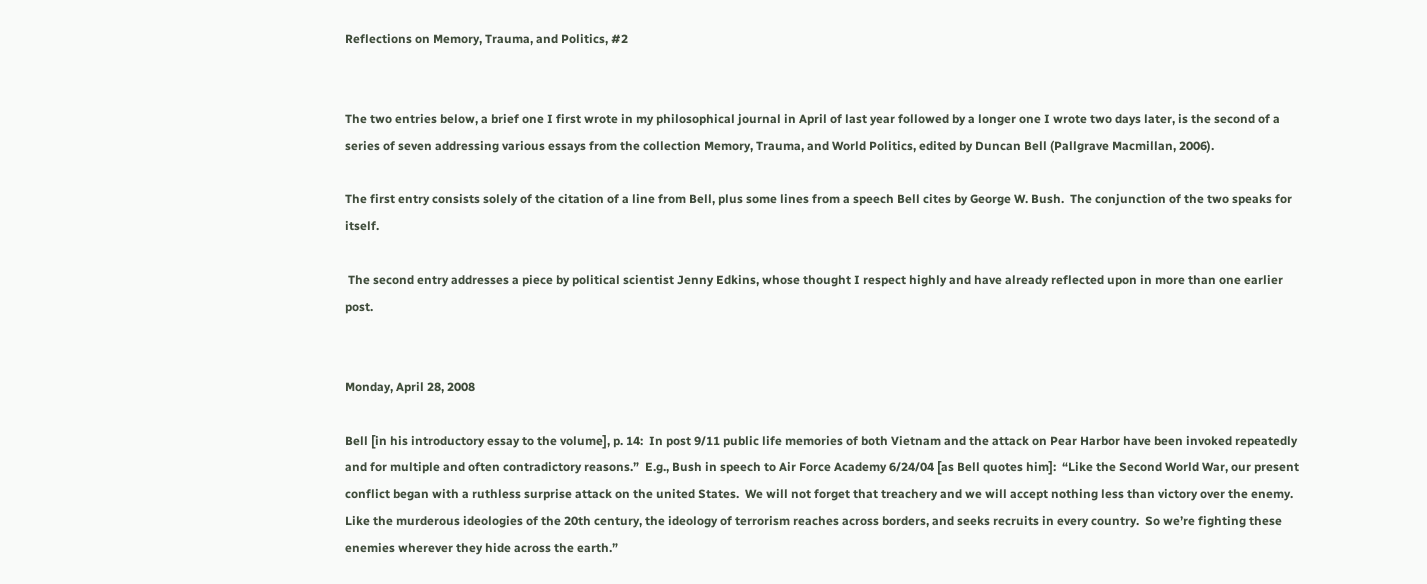Reflections on Memory, Trauma, and Politics, #2


The two entries below, a brief one I first wrote in my philosophical journal in April of last year followed by a longer one I wrote two days later, is the second of a series of seven addressing various essays from the collection Memory, Trauma, and World Politics, edited by Duncan Bell (Pallgrave Macmillan, 2006).

The first entry consists solely of the citation of a line from Bell, plus some lines from a speech Bell cites by George W. Bush.  The conjunction of the two speaks for itself.

 The second entry addresses a piece by political scientist Jenny Edkins, whose thought I respect highly and have already reflected upon in more than one earlier post.


Monday, April 28, 2008

Bell [in his introductory essay to the volume], p. 14:  In post 9/11 public life memories of both Vietnam and the attack on Pear Harbor have been invoked repeatedly and for multiple and often contradictory reasons.”  E.g., Bush in speech to Air Force Academy 6/24/04 [as Bell quotes him]:  “Like the Second World War, our present conflict began with a ruthless surprise attack on the united States.  We will not forget that treachery and we will accept nothing less than victory over the enemy.  Like the murderous ideologies of the 20th century, the ideology of terrorism reaches across borders, and seeks recruits in every country.  So we’re fighting these enemies wherever they hide across the earth.”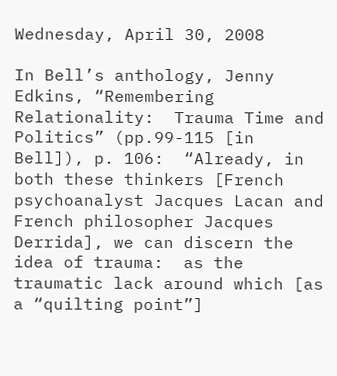Wednesday, April 30, 2008

In Bell’s anthology, Jenny Edkins, “Remembering Relationality:  Trauma Time and Politics” (pp.99-115 [in Bell]), p. 106:  “Already, in both these thinkers [French psychoanalyst Jacques Lacan and French philosopher Jacques Derrida], we can discern the idea of trauma:  as the traumatic lack around which [as a “quilting point”]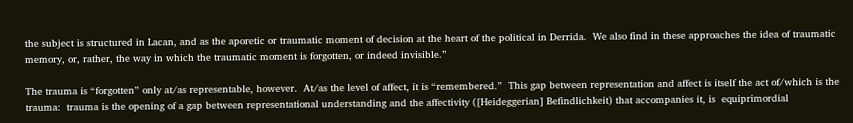the subject is structured in Lacan, and as the aporetic or traumatic moment of decision at the heart of the political in Derrida.  We also find in these approaches the idea of traumatic memory, or, rather, the way in which the traumatic moment is forgotten, or indeed invisible.”

The trauma is “forgotten” only at/as representable, however.  At/as the level of affect, it is “remembered.”  This gap between representation and affect is itself the act of/which is the trauma:  trauma is the opening of a gap between representational understanding and the affectivity ([Heideggerian] Befindlichkeit) that accompanies it, is  equiprimordial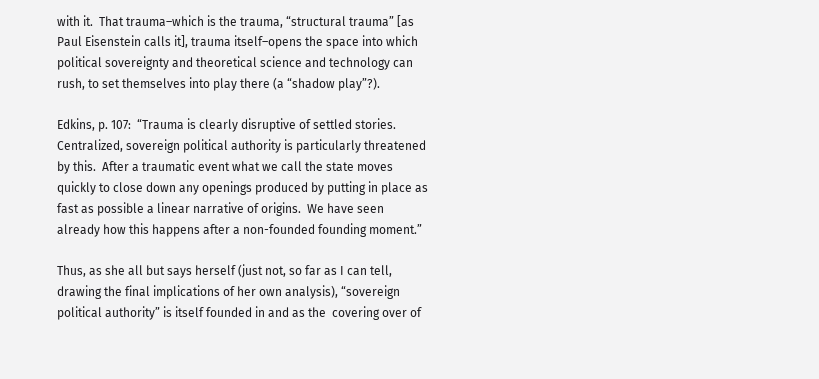with it.  That trauma–which is the trauma, “structural trauma” [as Paul Eisenstein calls it], trauma itself–opens the space into which political sovereignty and theoretical science and technology can rush, to set themselves into play there (a “shadow play”?).

Edkins, p. 107:  “Trauma is clearly disruptive of settled stories.  Centralized, sovereign political authority is particularly threatened by this.  After a traumatic event what we call the state moves quickly to close down any openings produced by putting in place as fast as possible a linear narrative of origins.  We have seen already how this happens after a non-founded founding moment.”

Thus, as she all but says herself (just not, so far as I can tell, drawing the final implications of her own analysis), “sovereign political authority” is itself founded in and as the  covering over of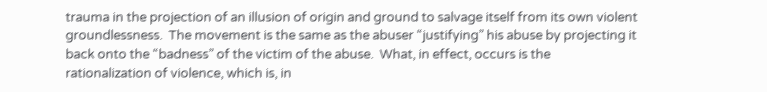trauma in the projection of an illusion of origin and ground to salvage itself from its own violent groundlessness.  The movement is the same as the abuser “justifying” his abuse by projecting it back onto the “badness” of the victim of the abuse.  What, in effect, occurs is the rationalization of violence, which is, in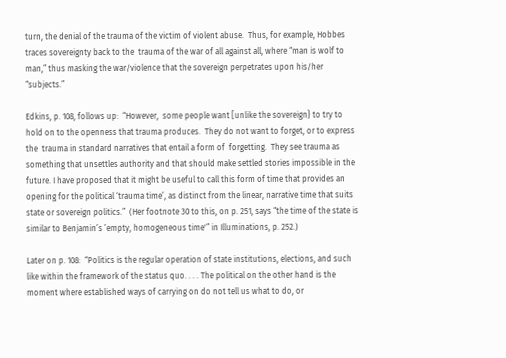turn, the denial of the trauma of the victim of violent abuse.  Thus, for example, Hobbes traces sovereignty back to the  trauma of the war of all against all, where “man is wolf to man,” thus masking the war/violence that the sovereign perpetrates upon his/her “subjects.”

Edkins, p. 108, follows up:  “However,  some people want [unlike the sovereign} to try to hold on to the openness that trauma produces.  They do not want to forget, or to express the  trauma in standard narratives that entail a form of  forgetting.  They see trauma as something that unsettles authority and that should make settled stories impossible in the future. I have proposed that it might be useful to call this form of time that provides an opening for the political ‘trauma time’, as distinct from the linear, narrative time that suits state or sovereign politics.”  (Her footnote 30 to this, on p. 251, says “the time of the state is similar to Benjamin’s ’empty, homogeneous time'” in Illuminations, p. 252.)

Later on p. 108:  “Politics is the regular operation of state institutions, elections, and such like within the framework of the status quo. . . . The political on the other hand is the moment where established ways of carrying on do not tell us what to do, or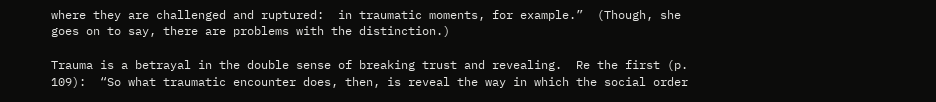where they are challenged and ruptured:  in traumatic moments, for example.”  (Though, she goes on to say, there are problems with the distinction.)

Trauma is a betrayal in the double sense of breaking trust and revealing.  Re the first (p. 109):  “So what traumatic encounter does, then, is reveal the way in which the social order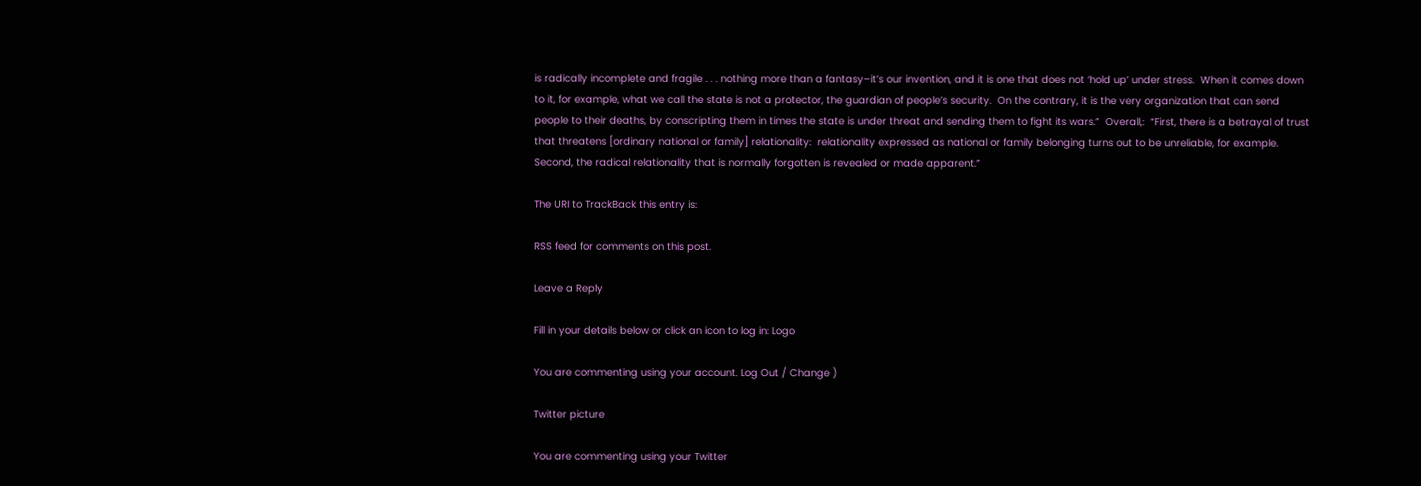is radically incomplete and fragile . . . nothing more than a fantasy–it’s our invention, and it is one that does not ‘hold up’ under stress.  When it comes down to it, for example, what we call the state is not a protector, the guardian of people’s security.  On the contrary, it is the very organization that can send people to their deaths, by conscripting them in times the state is under threat and sending them to fight its wars.”  Overall,:  “First, there is a betrayal of trust that threatens [ordinary national or family] relationality:  relationality expressed as national or family belonging turns out to be unreliable, for example.  Second, the radical relationality that is normally forgotten is revealed or made apparent.”

The URI to TrackBack this entry is:

RSS feed for comments on this post.

Leave a Reply

Fill in your details below or click an icon to log in: Logo

You are commenting using your account. Log Out / Change )

Twitter picture

You are commenting using your Twitter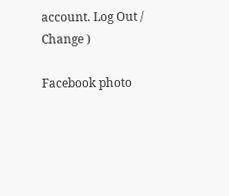account. Log Out / Change )

Facebook photo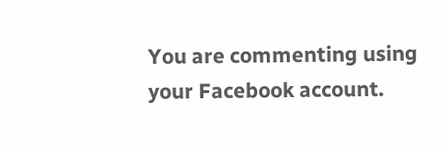You are commenting using your Facebook account.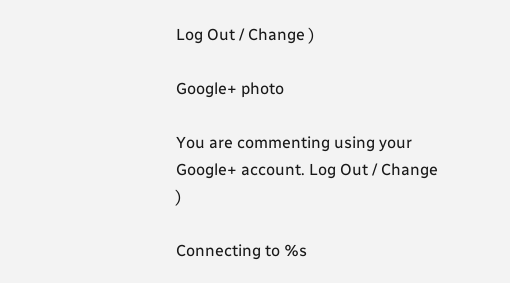Log Out / Change )

Google+ photo

You are commenting using your Google+ account. Log Out / Change )

Connecting to %s